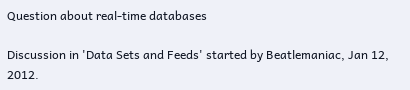Question about real-time databases

Discussion in 'Data Sets and Feeds' started by Beatlemaniac, Jan 12, 2012.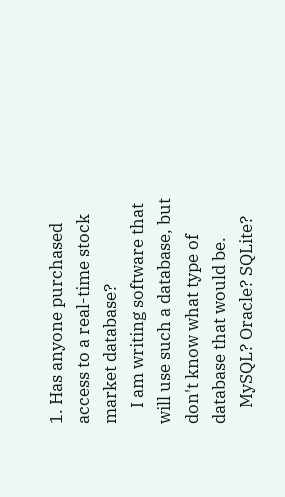1. Has anyone purchased access to a real-time stock market database?
    I am writing software that will use such a database, but don't know what type of database that would be.
    MySQL? Oracle? SQLite?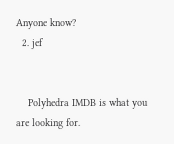Anyone know?
  2. jef


    Polyhedra IMDB is what you are looking for.